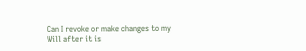Can I revoke or make changes to my Will after it is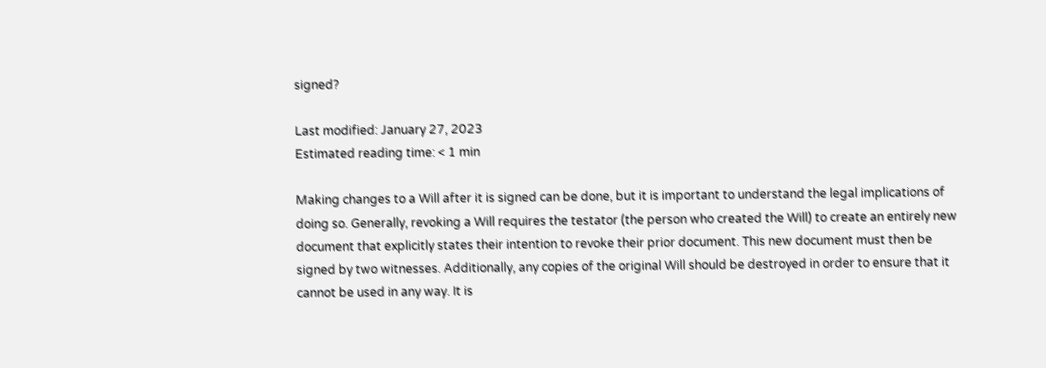signed?

Last modified: January 27, 2023
Estimated reading time: < 1 min

Making changes to a Will after it is signed can be done, but it is important to understand the legal implications of doing so. Generally, revoking a Will requires the testator (the person who created the Will) to create an entirely new document that explicitly states their intention to revoke their prior document. This new document must then be signed by two witnesses. Additionally, any copies of the original Will should be destroyed in order to ensure that it cannot be used in any way. It is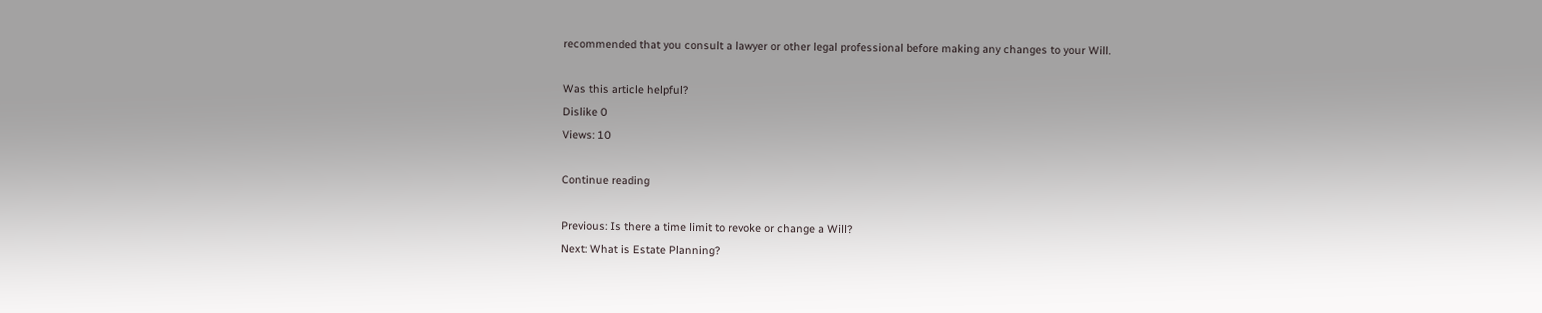recommended that you consult a lawyer or other legal professional before making any changes to your Will.

Was this article helpful?
Dislike 0
Views: 10

Continue reading

Previous: Is there a time limit to revoke or change a Will?
Next: What is Estate Planning?